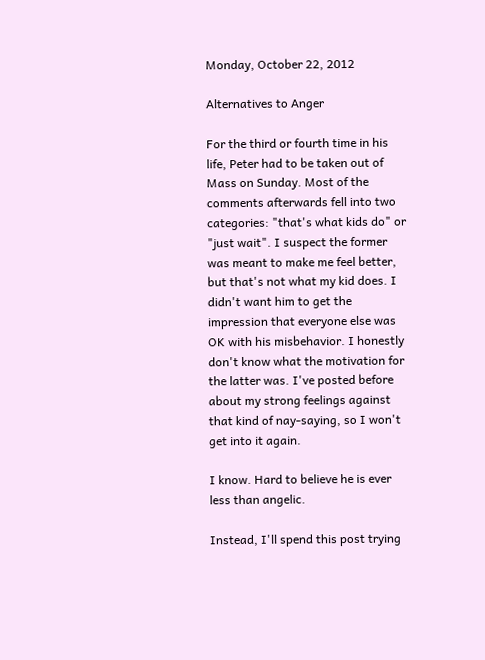Monday, October 22, 2012

Alternatives to Anger

For the third or fourth time in his life, Peter had to be taken out of Mass on Sunday. Most of the comments afterwards fell into two categories: "that's what kids do" or "just wait". I suspect the former was meant to make me feel better, but that's not what my kid does. I didn't want him to get the impression that everyone else was OK with his misbehavior. I honestly don't know what the motivation for the latter was. I've posted before about my strong feelings against that kind of nay-saying, so I won't get into it again.

I know. Hard to believe he is ever less than angelic.

Instead, I'll spend this post trying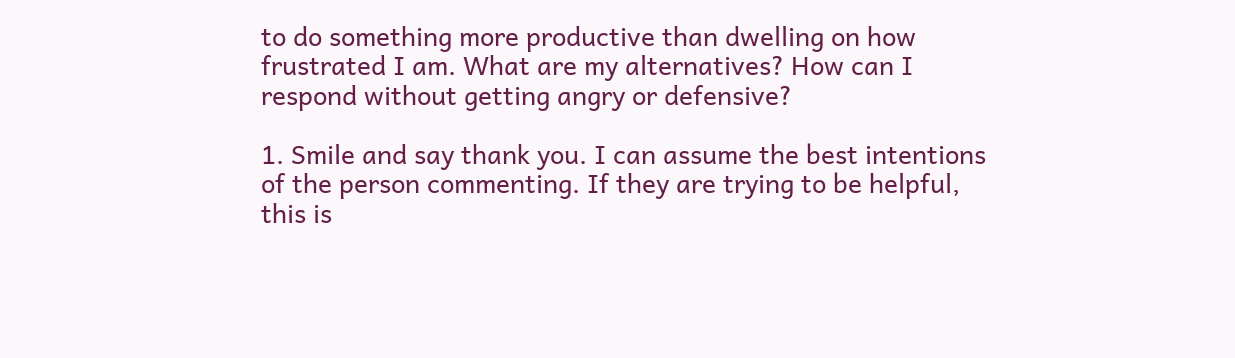to do something more productive than dwelling on how frustrated I am. What are my alternatives? How can I respond without getting angry or defensive?

1. Smile and say thank you. I can assume the best intentions of the person commenting. If they are trying to be helpful, this is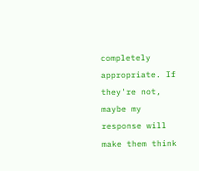completely appropriate. If they're not, maybe my response will make them think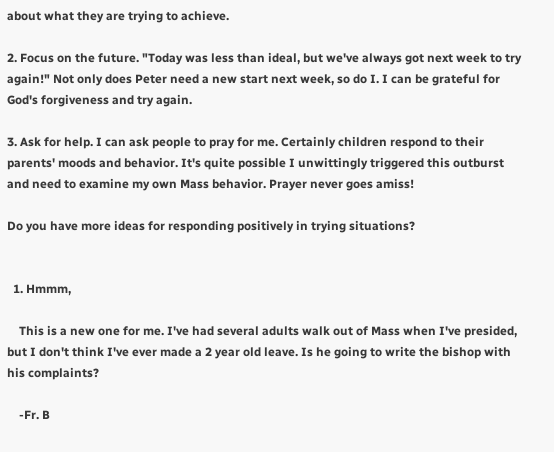about what they are trying to achieve.

2. Focus on the future. "Today was less than ideal, but we've always got next week to try again!" Not only does Peter need a new start next week, so do I. I can be grateful for God's forgiveness and try again.

3. Ask for help. I can ask people to pray for me. Certainly children respond to their parents' moods and behavior. It's quite possible I unwittingly triggered this outburst and need to examine my own Mass behavior. Prayer never goes amiss!

Do you have more ideas for responding positively in trying situations?


  1. Hmmm,

    This is a new one for me. I've had several adults walk out of Mass when I've presided, but I don't think I've ever made a 2 year old leave. Is he going to write the bishop with his complaints?

    -Fr. B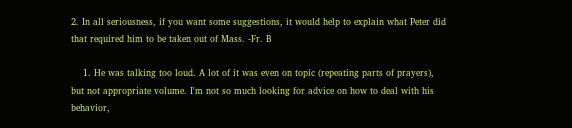2. In all seriousness, if you want some suggestions, it would help to explain what Peter did that required him to be taken out of Mass. -Fr. B

    1. He was talking too loud. A lot of it was even on topic (repeating parts of prayers), but not appropriate volume. I'm not so much looking for advice on how to deal with his behavior,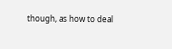though, as how to deal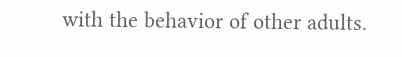with the behavior of other adults.